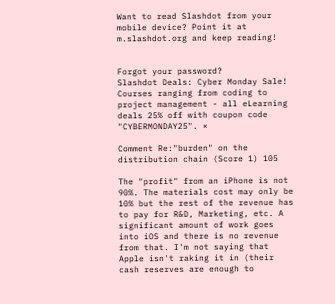Want to read Slashdot from your mobile device? Point it at m.slashdot.org and keep reading!


Forgot your password?
Slashdot Deals: Cyber Monday Sale! Courses ranging from coding to project management - all eLearning deals 25% off with coupon code "CYBERMONDAY25". ×

Comment Re:"burden" on the distribution chain (Score 1) 105

The "profit" from an iPhone is not 90%. The materials cost may only be 10% but the rest of the revenue has to pay for R&D, Marketing, etc. A significant amount of work goes into iOS and there is no revenue from that. I'm not saying that Apple isn't raking it in (their cash reserves are enough to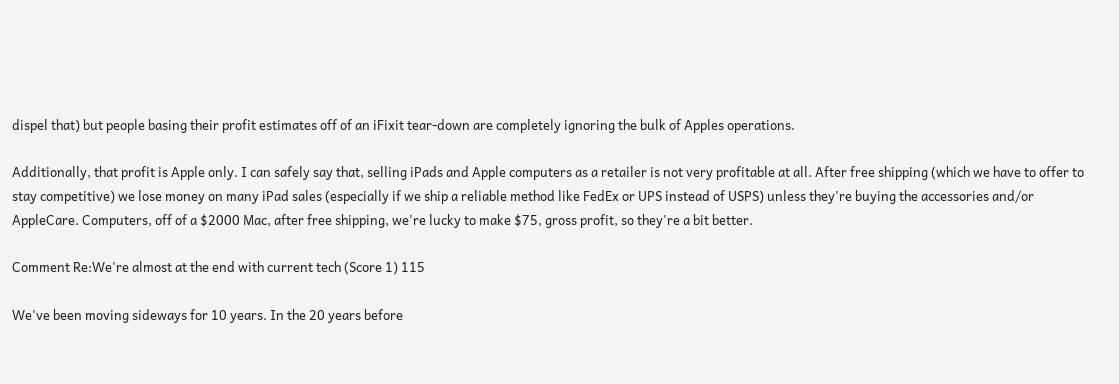dispel that) but people basing their profit estimates off of an iFixit tear-down are completely ignoring the bulk of Apples operations.

Additionally, that profit is Apple only. I can safely say that, selling iPads and Apple computers as a retailer is not very profitable at all. After free shipping (which we have to offer to stay competitive) we lose money on many iPad sales (especially if we ship a reliable method like FedEx or UPS instead of USPS) unless they're buying the accessories and/or AppleCare. Computers, off of a $2000 Mac, after free shipping, we're lucky to make $75, gross profit, so they're a bit better.

Comment Re:We're almost at the end with current tech (Score 1) 115

We've been moving sideways for 10 years. In the 20 years before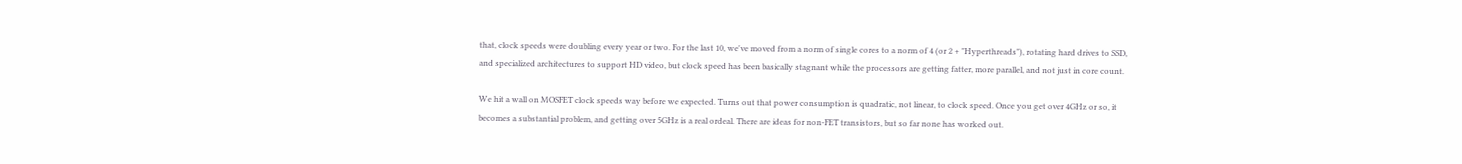that, clock speeds were doubling every year or two. For the last 10, we've moved from a norm of single cores to a norm of 4 (or 2 + "Hyperthreads"), rotating hard drives to SSD, and specialized architectures to support HD video, but clock speed has been basically stagnant while the processors are getting fatter, more parallel, and not just in core count.

We hit a wall on MOSFET clock speeds way before we expected. Turns out that power consumption is quadratic, not linear, to clock speed. Once you get over 4GHz or so, it becomes a substantial problem, and getting over 5GHz is a real ordeal. There are ideas for non-FET transistors, but so far none has worked out.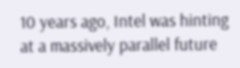10 years ago, Intel was hinting at a massively parallel future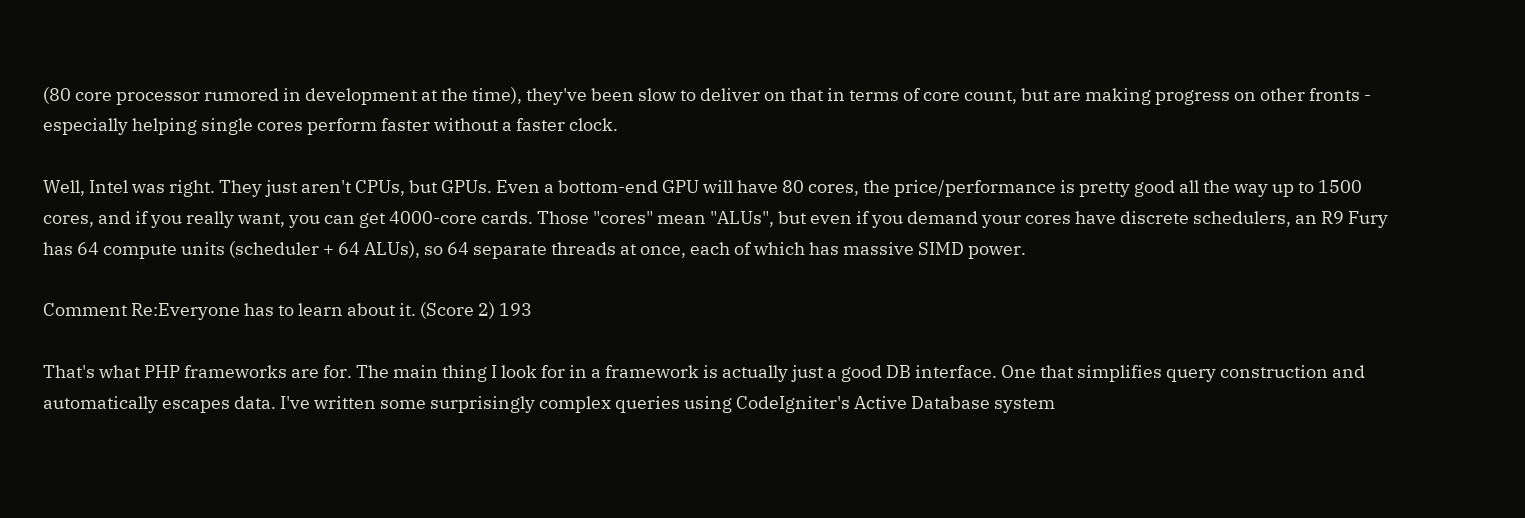(80 core processor rumored in development at the time), they've been slow to deliver on that in terms of core count, but are making progress on other fronts - especially helping single cores perform faster without a faster clock.

Well, Intel was right. They just aren't CPUs, but GPUs. Even a bottom-end GPU will have 80 cores, the price/performance is pretty good all the way up to 1500 cores, and if you really want, you can get 4000-core cards. Those "cores" mean "ALUs", but even if you demand your cores have discrete schedulers, an R9 Fury has 64 compute units (scheduler + 64 ALUs), so 64 separate threads at once, each of which has massive SIMD power.

Comment Re:Everyone has to learn about it. (Score 2) 193

That's what PHP frameworks are for. The main thing I look for in a framework is actually just a good DB interface. One that simplifies query construction and automatically escapes data. I've written some surprisingly complex queries using CodeIgniter's Active Database system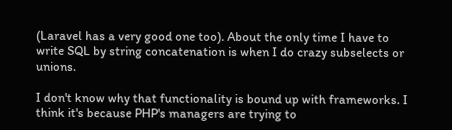(Laravel has a very good one too). About the only time I have to write SQL by string concatenation is when I do crazy subselects or unions.

I don't know why that functionality is bound up with frameworks. I think it's because PHP's managers are trying to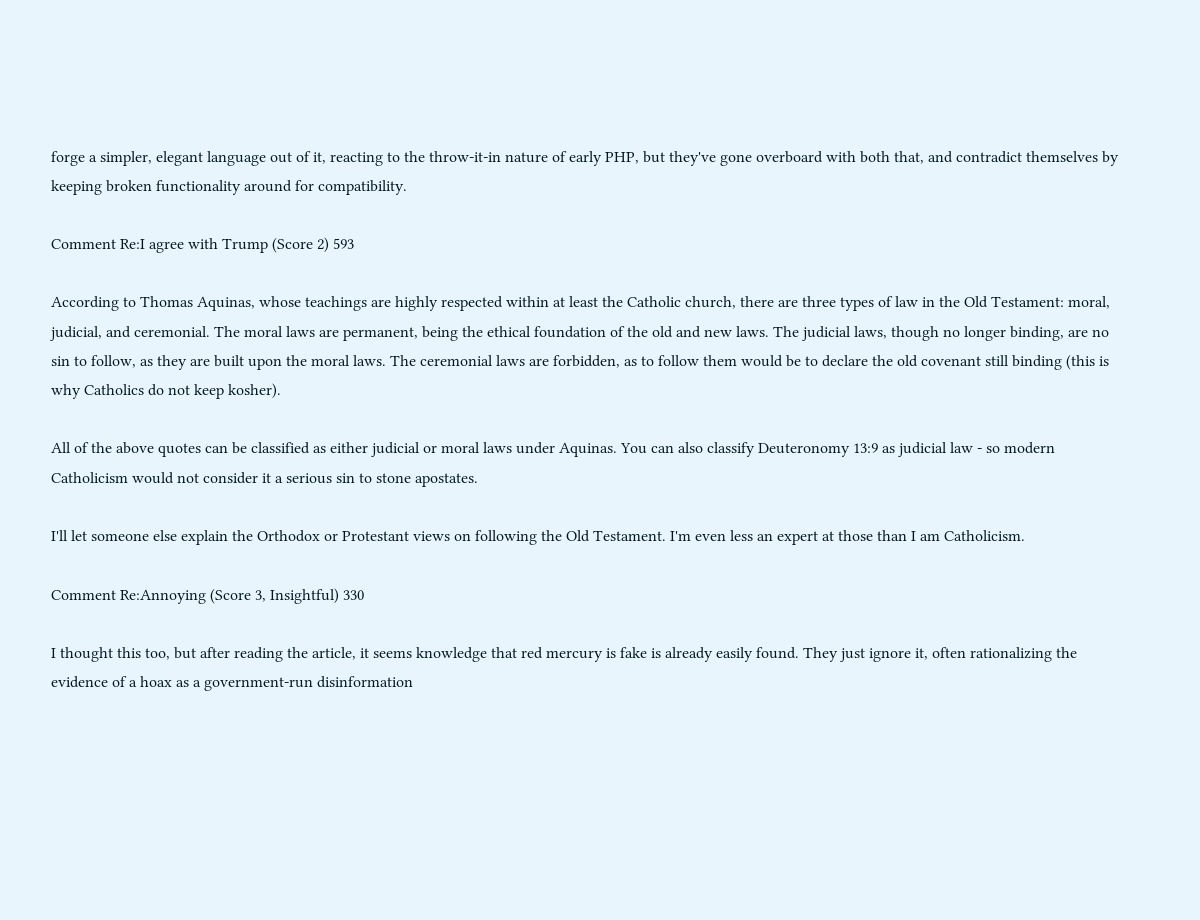forge a simpler, elegant language out of it, reacting to the throw-it-in nature of early PHP, but they've gone overboard with both that, and contradict themselves by keeping broken functionality around for compatibility.

Comment Re:I agree with Trump (Score 2) 593

According to Thomas Aquinas, whose teachings are highly respected within at least the Catholic church, there are three types of law in the Old Testament: moral, judicial, and ceremonial. The moral laws are permanent, being the ethical foundation of the old and new laws. The judicial laws, though no longer binding, are no sin to follow, as they are built upon the moral laws. The ceremonial laws are forbidden, as to follow them would be to declare the old covenant still binding (this is why Catholics do not keep kosher).

All of the above quotes can be classified as either judicial or moral laws under Aquinas. You can also classify Deuteronomy 13:9 as judicial law - so modern Catholicism would not consider it a serious sin to stone apostates.

I'll let someone else explain the Orthodox or Protestant views on following the Old Testament. I'm even less an expert at those than I am Catholicism.

Comment Re:Annoying (Score 3, Insightful) 330

I thought this too, but after reading the article, it seems knowledge that red mercury is fake is already easily found. They just ignore it, often rationalizing the evidence of a hoax as a government-run disinformation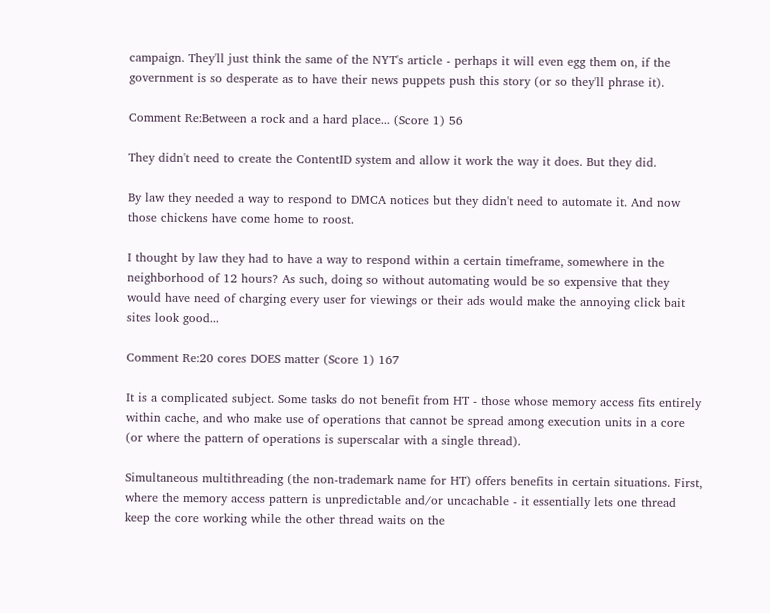campaign. They'll just think the same of the NYT's article - perhaps it will even egg them on, if the government is so desperate as to have their news puppets push this story (or so they'll phrase it).

Comment Re:Between a rock and a hard place... (Score 1) 56

They didn't need to create the ContentID system and allow it work the way it does. But they did.

By law they needed a way to respond to DMCA notices but they didn't need to automate it. And now those chickens have come home to roost.

I thought by law they had to have a way to respond within a certain timeframe, somewhere in the neighborhood of 12 hours? As such, doing so without automating would be so expensive that they would have need of charging every user for viewings or their ads would make the annoying click bait sites look good...

Comment Re:20 cores DOES matter (Score 1) 167

It is a complicated subject. Some tasks do not benefit from HT - those whose memory access fits entirely within cache, and who make use of operations that cannot be spread among execution units in a core (or where the pattern of operations is superscalar with a single thread).

Simultaneous multithreading (the non-trademark name for HT) offers benefits in certain situations. First, where the memory access pattern is unpredictable and/or uncachable - it essentially lets one thread keep the core working while the other thread waits on the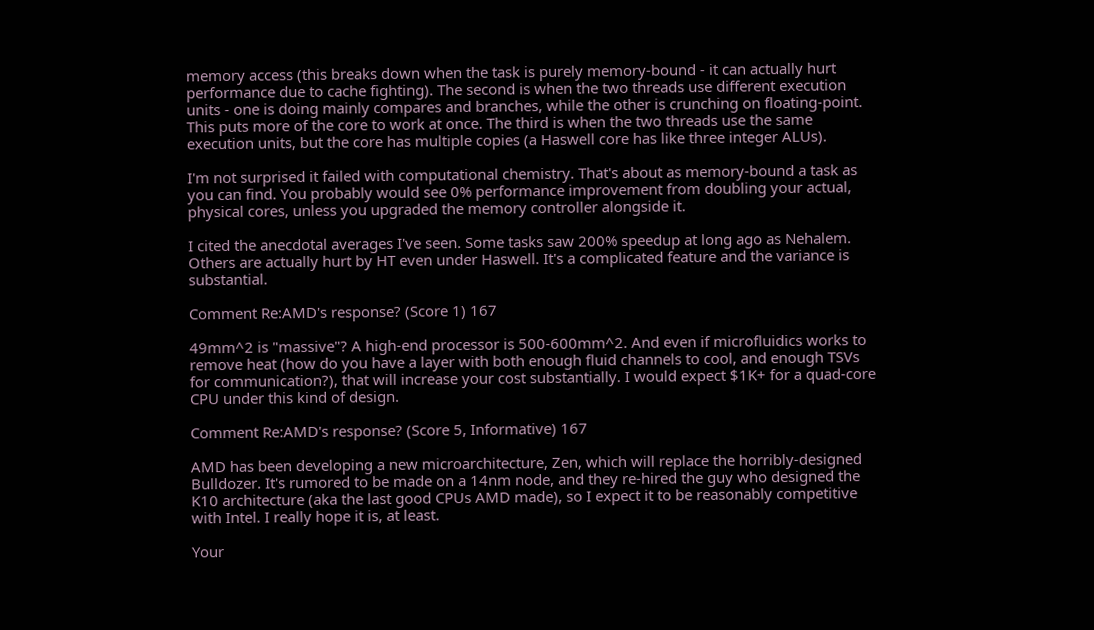memory access (this breaks down when the task is purely memory-bound - it can actually hurt performance due to cache fighting). The second is when the two threads use different execution units - one is doing mainly compares and branches, while the other is crunching on floating-point. This puts more of the core to work at once. The third is when the two threads use the same execution units, but the core has multiple copies (a Haswell core has like three integer ALUs).

I'm not surprised it failed with computational chemistry. That's about as memory-bound a task as you can find. You probably would see 0% performance improvement from doubling your actual, physical cores, unless you upgraded the memory controller alongside it.

I cited the anecdotal averages I've seen. Some tasks saw 200% speedup at long ago as Nehalem. Others are actually hurt by HT even under Haswell. It's a complicated feature and the variance is substantial.

Comment Re:AMD's response? (Score 1) 167

49mm^2 is "massive"? A high-end processor is 500-600mm^2. And even if microfluidics works to remove heat (how do you have a layer with both enough fluid channels to cool, and enough TSVs for communication?), that will increase your cost substantially. I would expect $1K+ for a quad-core CPU under this kind of design.

Comment Re:AMD's response? (Score 5, Informative) 167

AMD has been developing a new microarchitecture, Zen, which will replace the horribly-designed Bulldozer. It's rumored to be made on a 14nm node, and they re-hired the guy who designed the K10 architecture (aka the last good CPUs AMD made), so I expect it to be reasonably competitive with Intel. I really hope it is, at least.

Your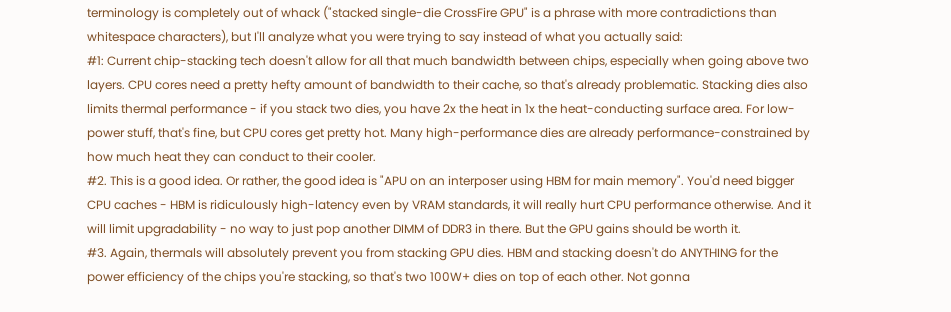terminology is completely out of whack ("stacked single-die CrossFire GPU" is a phrase with more contradictions than whitespace characters), but I'll analyze what you were trying to say instead of what you actually said:
#1: Current chip-stacking tech doesn't allow for all that much bandwidth between chips, especially when going above two layers. CPU cores need a pretty hefty amount of bandwidth to their cache, so that's already problematic. Stacking dies also limits thermal performance - if you stack two dies, you have 2x the heat in 1x the heat-conducting surface area. For low-power stuff, that's fine, but CPU cores get pretty hot. Many high-performance dies are already performance-constrained by how much heat they can conduct to their cooler.
#2. This is a good idea. Or rather, the good idea is "APU on an interposer using HBM for main memory". You'd need bigger CPU caches - HBM is ridiculously high-latency even by VRAM standards, it will really hurt CPU performance otherwise. And it will limit upgradability - no way to just pop another DIMM of DDR3 in there. But the GPU gains should be worth it.
#3. Again, thermals will absolutely prevent you from stacking GPU dies. HBM and stacking doesn't do ANYTHING for the power efficiency of the chips you're stacking, so that's two 100W+ dies on top of each other. Not gonna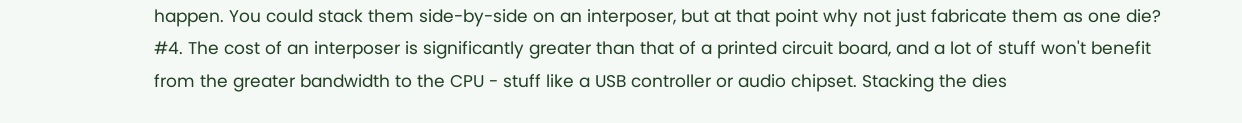happen. You could stack them side-by-side on an interposer, but at that point why not just fabricate them as one die?
#4. The cost of an interposer is significantly greater than that of a printed circuit board, and a lot of stuff won't benefit from the greater bandwidth to the CPU - stuff like a USB controller or audio chipset. Stacking the dies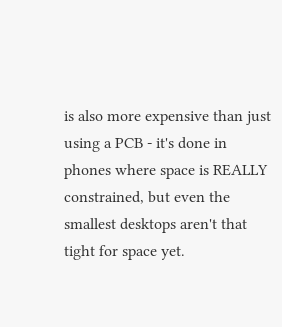is also more expensive than just using a PCB - it's done in phones where space is REALLY constrained, but even the smallest desktops aren't that tight for space yet.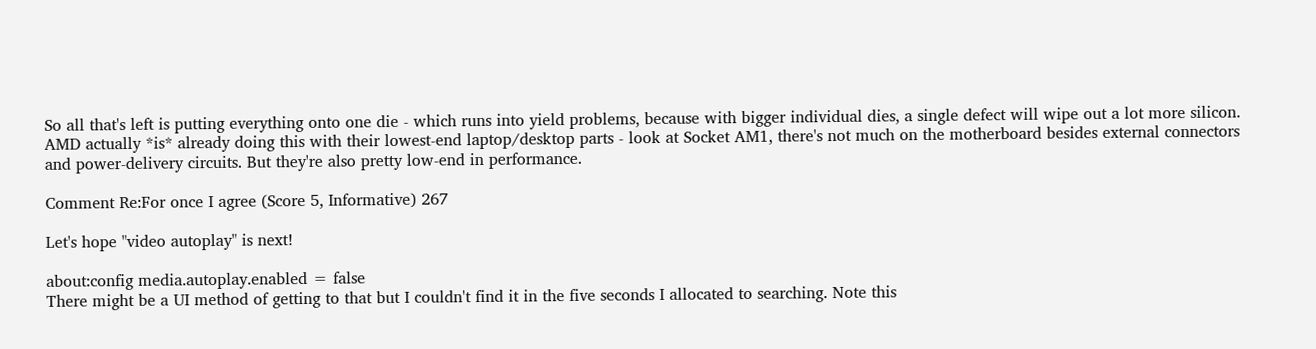So all that's left is putting everything onto one die - which runs into yield problems, because with bigger individual dies, a single defect will wipe out a lot more silicon. AMD actually *is* already doing this with their lowest-end laptop/desktop parts - look at Socket AM1, there's not much on the motherboard besides external connectors and power-delivery circuits. But they're also pretty low-end in performance.

Comment Re:For once I agree (Score 5, Informative) 267

Let's hope "video autoplay" is next!

about:config media.autoplay.enabled = false
There might be a UI method of getting to that but I couldn't find it in the five seconds I allocated to searching. Note this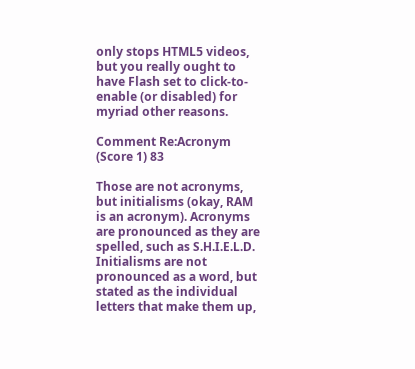only stops HTML5 videos, but you really ought to have Flash set to click-to-enable (or disabled) for myriad other reasons.

Comment Re:Acronym (Score 1) 83

Those are not acronyms, but initialisms (okay, RAM is an acronym). Acronyms are pronounced as they are spelled, such as S.H.I.E.L.D. Initialisms are not pronounced as a word, but stated as the individual letters that make them up,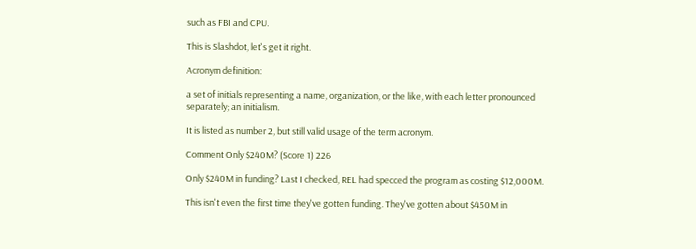such as FBI and CPU.

This is Slashdot, let's get it right.

Acronym definition:

a set of initials representing a name, organization, or the like, with each letter pronounced separately; an initialism.

It is listed as number 2, but still valid usage of the term acronym.

Comment Only $240M? (Score 1) 226

Only $240M in funding? Last I checked, REL had specced the program as costing $12,000M.

This isn't even the first time they've gotten funding. They've gotten about $450M in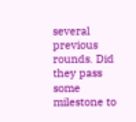several previous rounds. Did they pass some milestone to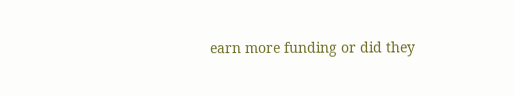earn more funding or did they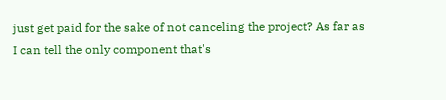just get paid for the sake of not canceling the project? As far as I can tell the only component that's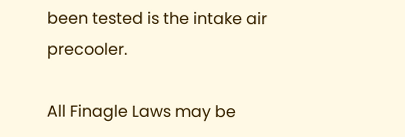been tested is the intake air precooler.

All Finagle Laws may be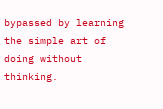bypassed by learning the simple art of doing without thinking.